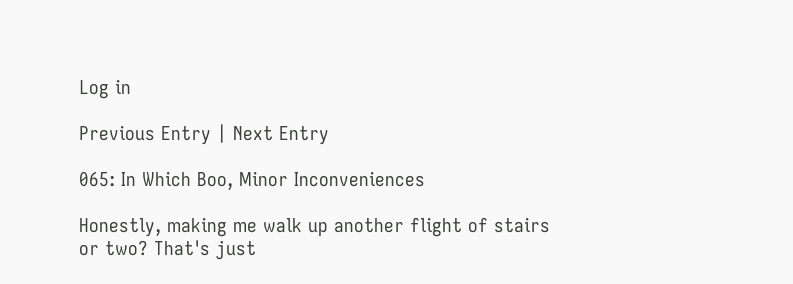Log in

Previous Entry | Next Entry

065: In Which Boo, Minor Inconveniences

Honestly, making me walk up another flight of stairs or two? That's just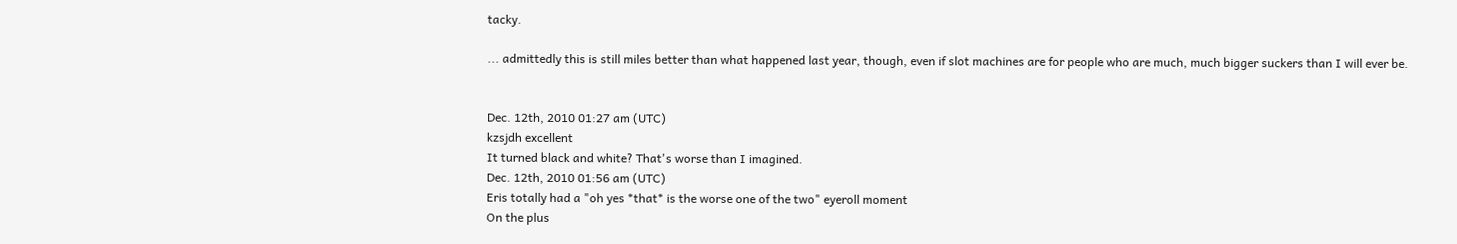tacky.

... admittedly this is still miles better than what happened last year, though, even if slot machines are for people who are much, much bigger suckers than I will ever be.


Dec. 12th, 2010 01:27 am (UTC)
kzsjdh excellent
It turned black and white? That's worse than I imagined.
Dec. 12th, 2010 01:56 am (UTC)
Eris totally had a "oh yes *that* is the worse one of the two" eyeroll moment
On the plus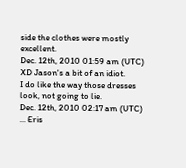side the clothes were mostly excellent.
Dec. 12th, 2010 01:59 am (UTC)
XD Jason's a bit of an idiot.
I do like the way those dresses look, not going to lie.
Dec. 12th, 2010 02:17 am (UTC)
... Eris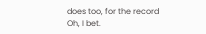does too, for the record
Oh, I bet.